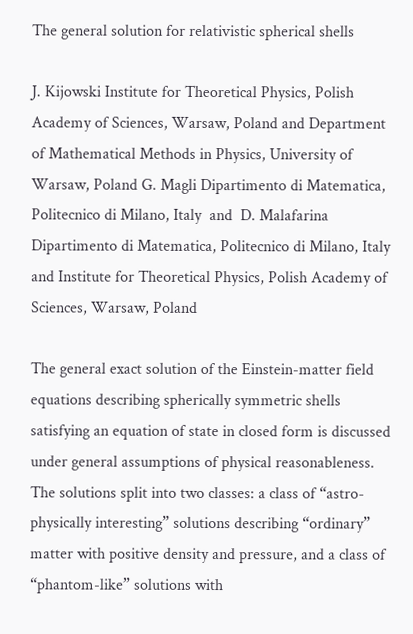The general solution for relativistic spherical shells

J. Kijowski Institute for Theoretical Physics, Polish Academy of Sciences, Warsaw, Poland and Department of Mathematical Methods in Physics, University of Warsaw, Poland G. Magli Dipartimento di Matematica, Politecnico di Milano, Italy  and  D. Malafarina Dipartimento di Matematica, Politecnico di Milano, Italy and Institute for Theoretical Physics, Polish Academy of Sciences, Warsaw, Poland

The general exact solution of the Einstein-matter field equations describing spherically symmetric shells satisfying an equation of state in closed form is discussed under general assumptions of physical reasonableness. The solutions split into two classes: a class of “astro-physically interesting” solutions describing “ordinary” matter with positive density and pressure, and a class of “phantom-like” solutions with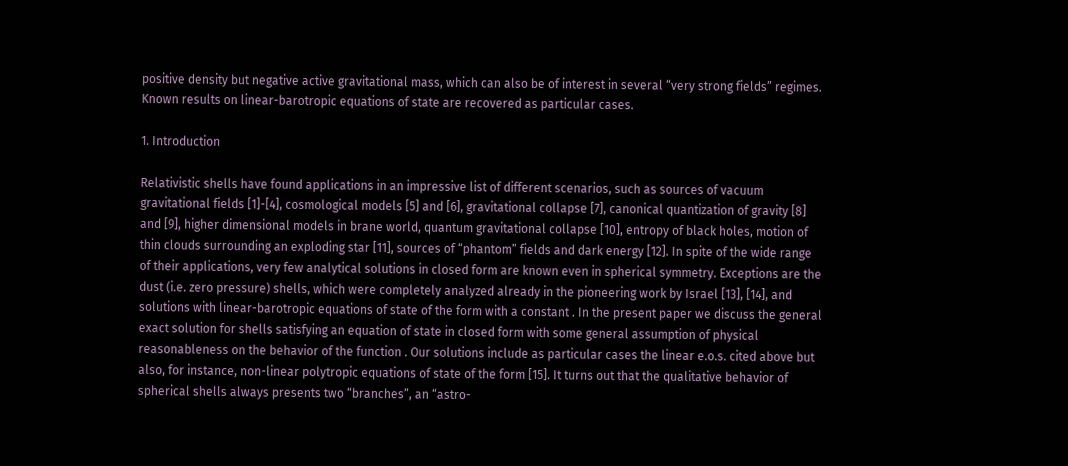positive density but negative active gravitational mass, which can also be of interest in several “very strong fields” regimes. Known results on linear-barotropic equations of state are recovered as particular cases.

1. Introduction

Relativistic shells have found applications in an impressive list of different scenarios, such as sources of vacuum gravitational fields [1]-[4], cosmological models [5] and [6], gravitational collapse [7], canonical quantization of gravity [8] and [9], higher dimensional models in brane world, quantum gravitational collapse [10], entropy of black holes, motion of thin clouds surrounding an exploding star [11], sources of “phantom” fields and dark energy [12]. In spite of the wide range of their applications, very few analytical solutions in closed form are known even in spherical symmetry. Exceptions are the dust (i.e. zero pressure) shells, which were completely analyzed already in the pioneering work by Israel [13], [14], and solutions with linear-barotropic equations of state of the form with a constant . In the present paper we discuss the general exact solution for shells satisfying an equation of state in closed form with some general assumption of physical reasonableness on the behavior of the function . Our solutions include as particular cases the linear e.o.s. cited above but also, for instance, non-linear polytropic equations of state of the form [15]. It turns out that the qualitative behavior of spherical shells always presents two “branches”, an “astro-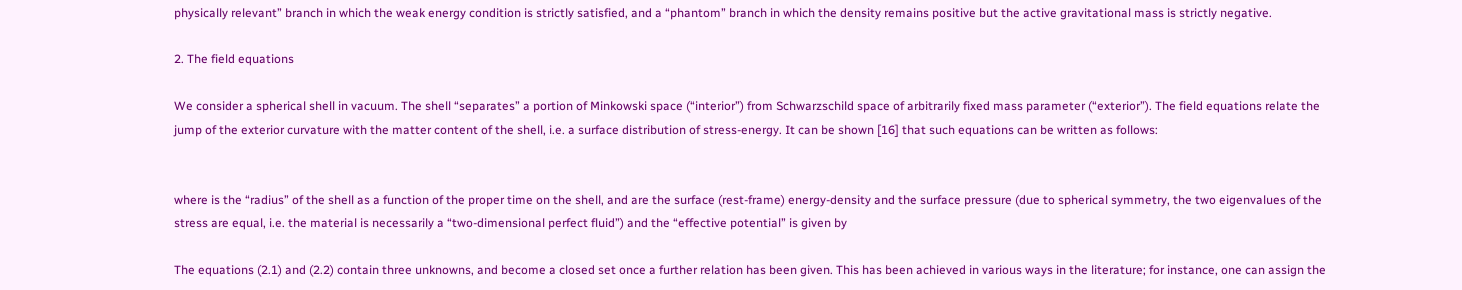physically relevant” branch in which the weak energy condition is strictly satisfied, and a “phantom” branch in which the density remains positive but the active gravitational mass is strictly negative.

2. The field equations

We consider a spherical shell in vacuum. The shell “separates” a portion of Minkowski space (“interior”) from Schwarzschild space of arbitrarily fixed mass parameter (“exterior”). The field equations relate the jump of the exterior curvature with the matter content of the shell, i.e. a surface distribution of stress-energy. It can be shown [16] that such equations can be written as follows:


where is the “radius” of the shell as a function of the proper time on the shell, and are the surface (rest-frame) energy-density and the surface pressure (due to spherical symmetry, the two eigenvalues of the stress are equal, i.e. the material is necessarily a “two-dimensional perfect fluid”) and the “effective potential” is given by

The equations (2.1) and (2.2) contain three unknowns, and become a closed set once a further relation has been given. This has been achieved in various ways in the literature; for instance, one can assign the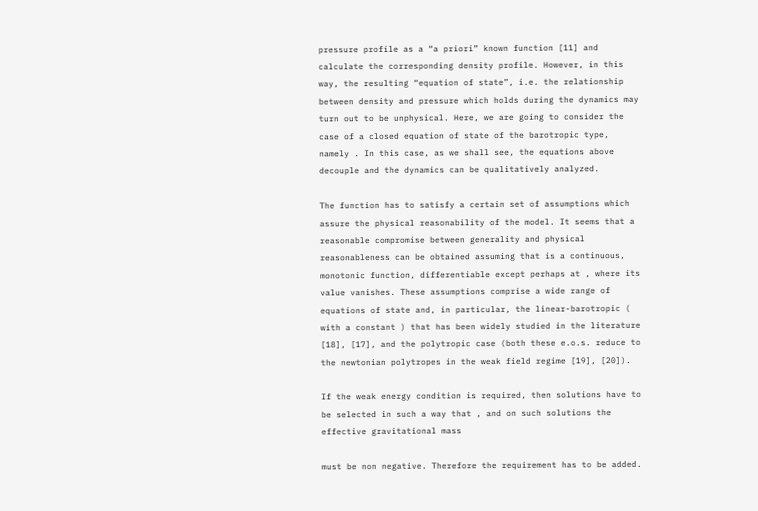pressure profile as a “a priori” known function [11] and calculate the corresponding density profile. However, in this way, the resulting “equation of state”, i.e. the relationship between density and pressure which holds during the dynamics may turn out to be unphysical. Here, we are going to consider the case of a closed equation of state of the barotropic type, namely . In this case, as we shall see, the equations above decouple and the dynamics can be qualitatively analyzed.

The function has to satisfy a certain set of assumptions which assure the physical reasonability of the model. It seems that a reasonable compromise between generality and physical reasonableness can be obtained assuming that is a continuous, monotonic function, differentiable except perhaps at , where its value vanishes. These assumptions comprise a wide range of equations of state and, in particular, the linear-barotropic ( with a constant ) that has been widely studied in the literature [18], [17], and the polytropic case (both these e.o.s. reduce to the newtonian polytropes in the weak field regime [19], [20]).

If the weak energy condition is required, then solutions have to be selected in such a way that , and on such solutions the effective gravitational mass

must be non negative. Therefore the requirement has to be added.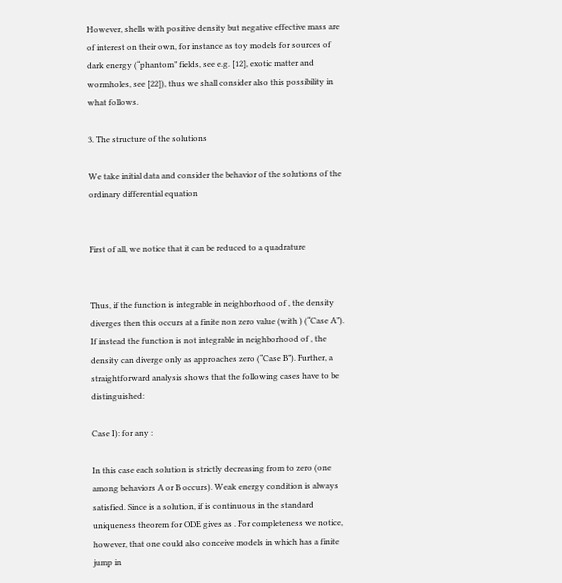However, shells with positive density but negative effective mass are of interest on their own, for instance as toy models for sources of dark energy (“phantom” fields, see e.g. [12], exotic matter and wormholes, see [22]), thus we shall consider also this possibility in what follows.

3. The structure of the solutions

We take initial data and consider the behavior of the solutions of the ordinary differential equation


First of all, we notice that it can be reduced to a quadrature


Thus, if the function is integrable in neighborhood of , the density diverges then this occurs at a finite non zero value (with ) (“Case A”). If instead the function is not integrable in neighborhood of , the density can diverge only as approaches zero (“Case B”). Further, a straightforward analysis shows that the following cases have to be distinguished:

Case I): for any :

In this case each solution is strictly decreasing from to zero (one among behaviors A or B occurs). Weak energy condition is always satisfied. Since is a solution, if is continuous in the standard uniqueness theorem for ODE gives as . For completeness we notice, however, that one could also conceive models in which has a finite jump in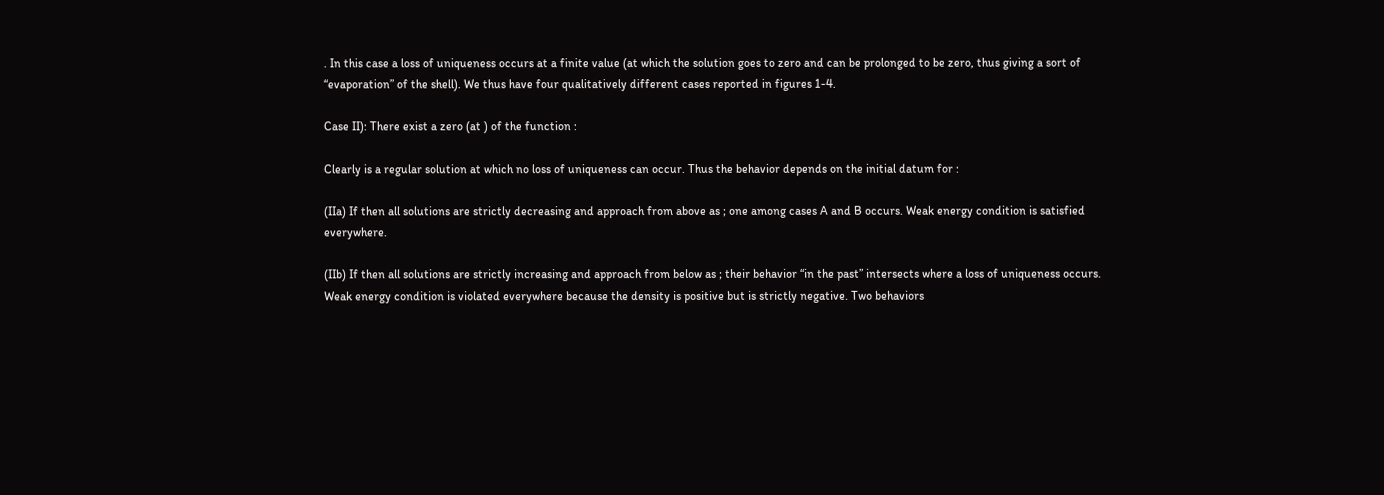. In this case a loss of uniqueness occurs at a finite value (at which the solution goes to zero and can be prolonged to be zero, thus giving a sort of “evaporation” of the shell). We thus have four qualitatively different cases reported in figures 1-4.

Case II): There exist a zero (at ) of the function :

Clearly is a regular solution at which no loss of uniqueness can occur. Thus the behavior depends on the initial datum for :

(IIa) If then all solutions are strictly decreasing and approach from above as ; one among cases A and B occurs. Weak energy condition is satisfied everywhere.

(IIb) If then all solutions are strictly increasing and approach from below as ; their behavior “in the past” intersects where a loss of uniqueness occurs. Weak energy condition is violated everywhere because the density is positive but is strictly negative. Two behaviors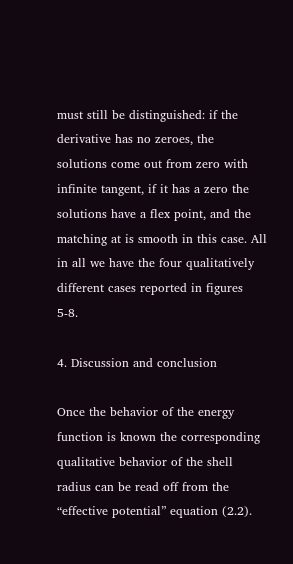must still be distinguished: if the derivative has no zeroes, the solutions come out from zero with infinite tangent, if it has a zero the solutions have a flex point, and the matching at is smooth in this case. All in all we have the four qualitatively different cases reported in figures 5-8.

4. Discussion and conclusion

Once the behavior of the energy function is known the corresponding qualitative behavior of the shell radius can be read off from the “effective potential” equation (2.2).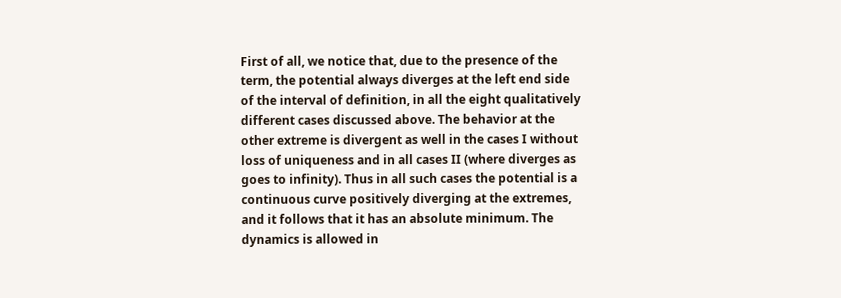First of all, we notice that, due to the presence of the term, the potential always diverges at the left end side of the interval of definition, in all the eight qualitatively different cases discussed above. The behavior at the other extreme is divergent as well in the cases I without loss of uniqueness and in all cases II (where diverges as goes to infinity). Thus in all such cases the potential is a continuous curve positively diverging at the extremes, and it follows that it has an absolute minimum. The dynamics is allowed in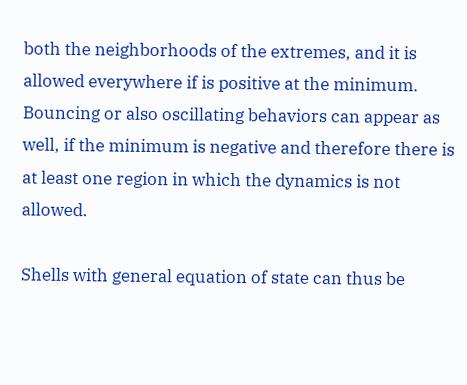both the neighborhoods of the extremes, and it is allowed everywhere if is positive at the minimum. Bouncing or also oscillating behaviors can appear as well, if the minimum is negative and therefore there is at least one region in which the dynamics is not allowed.

Shells with general equation of state can thus be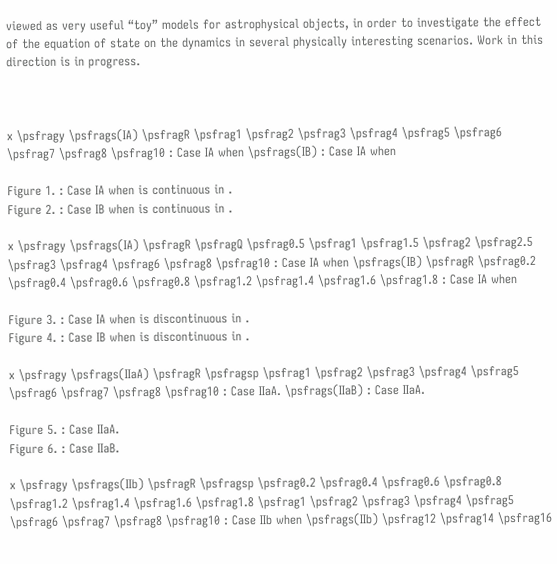viewed as very useful “toy” models for astrophysical objects, in order to investigate the effect of the equation of state on the dynamics in several physically interesting scenarios. Work in this direction is in progress.



x \psfragy \psfrags(IA) \psfragR \psfrag1 \psfrag2 \psfrag3 \psfrag4 \psfrag5 \psfrag6 \psfrag7 \psfrag8 \psfrag10 : Case IA when \psfrags(IB) : Case IA when

Figure 1. : Case IA when is continuous in .
Figure 2. : Case IB when is continuous in .

x \psfragy \psfrags(IA) \psfragR \psfragQ \psfrag0.5 \psfrag1 \psfrag1.5 \psfrag2 \psfrag2.5 \psfrag3 \psfrag4 \psfrag6 \psfrag8 \psfrag10 : Case IA when \psfrags(IB) \psfragR \psfrag0.2 \psfrag0.4 \psfrag0.6 \psfrag0.8 \psfrag1.2 \psfrag1.4 \psfrag1.6 \psfrag1.8 : Case IA when

Figure 3. : Case IA when is discontinuous in .
Figure 4. : Case IB when is discontinuous in .

x \psfragy \psfrags(IIaA) \psfragR \psfragsp \psfrag1 \psfrag2 \psfrag3 \psfrag4 \psfrag5 \psfrag6 \psfrag7 \psfrag8 \psfrag10 : Case IIaA. \psfrags(IIaB) : Case IIaA.

Figure 5. : Case IIaA.
Figure 6. : Case IIaB.

x \psfragy \psfrags(IIb) \psfragR \psfragsp \psfrag0.2 \psfrag0.4 \psfrag0.6 \psfrag0.8 \psfrag1.2 \psfrag1.4 \psfrag1.6 \psfrag1.8 \psfrag1 \psfrag2 \psfrag3 \psfrag4 \psfrag5 \psfrag6 \psfrag7 \psfrag8 \psfrag10 : Case IIb when \psfrags(IIb) \psfrag12 \psfrag14 \psfrag16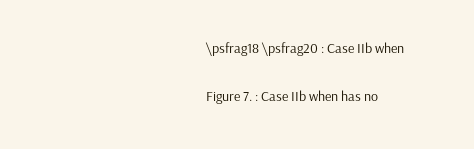\psfrag18 \psfrag20 : Case IIb when

Figure 7. : Case IIb when has no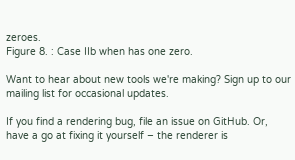zeroes.
Figure 8. : Case IIb when has one zero.

Want to hear about new tools we're making? Sign up to our mailing list for occasional updates.

If you find a rendering bug, file an issue on GitHub. Or, have a go at fixing it yourself – the renderer is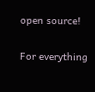open source!

For everything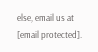else, email us at [email protected].